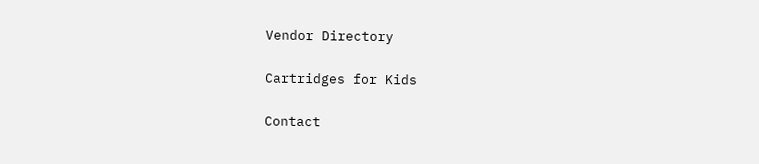Vendor Directory

Cartridges for Kids

Contact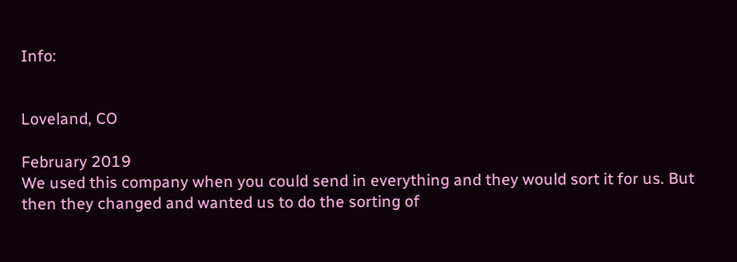Info:


Loveland, CO

February 2019
We used this company when you could send in everything and they would sort it for us. But then they changed and wanted us to do the sorting of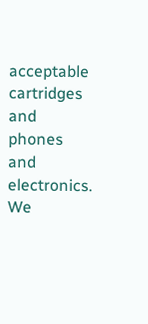acceptable cartridges and phones and electronics. We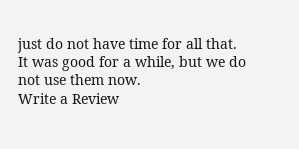just do not have time for all that. It was good for a while, but we do not use them now.
Write a Review